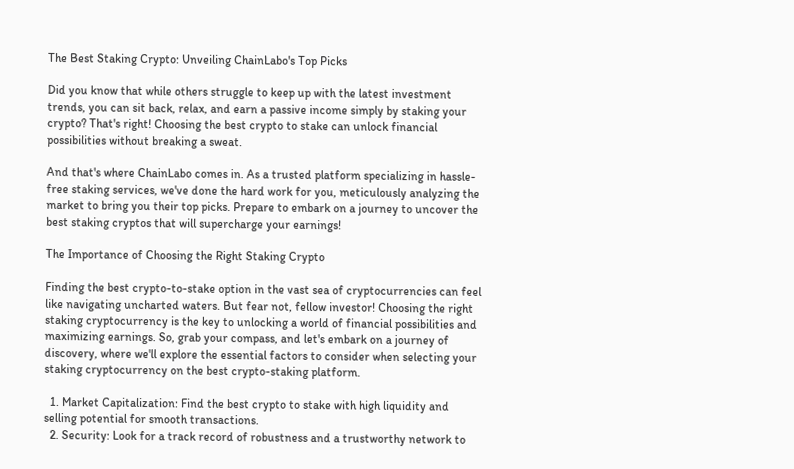The Best Staking Crypto: Unveiling ChainLabo's Top Picks

Did you know that while others struggle to keep up with the latest investment trends, you can sit back, relax, and earn a passive income simply by staking your crypto? That's right! Choosing the best crypto to stake can unlock financial possibilities without breaking a sweat.

And that's where ChainLabo comes in. As a trusted platform specializing in hassle-free staking services, we've done the hard work for you, meticulously analyzing the market to bring you their top picks. Prepare to embark on a journey to uncover the best staking cryptos that will supercharge your earnings!

The Importance of Choosing the Right Staking Crypto

Finding the best crypto-to-stake option in the vast sea of cryptocurrencies can feel like navigating uncharted waters. But fear not, fellow investor! Choosing the right staking cryptocurrency is the key to unlocking a world of financial possibilities and maximizing earnings. So, grab your compass, and let's embark on a journey of discovery, where we'll explore the essential factors to consider when selecting your staking cryptocurrency on the best crypto-staking platform.

  1. Market Capitalization: Find the best crypto to stake with high liquidity and selling potential for smooth transactions.
  2. Security: Look for a track record of robustness and a trustworthy network to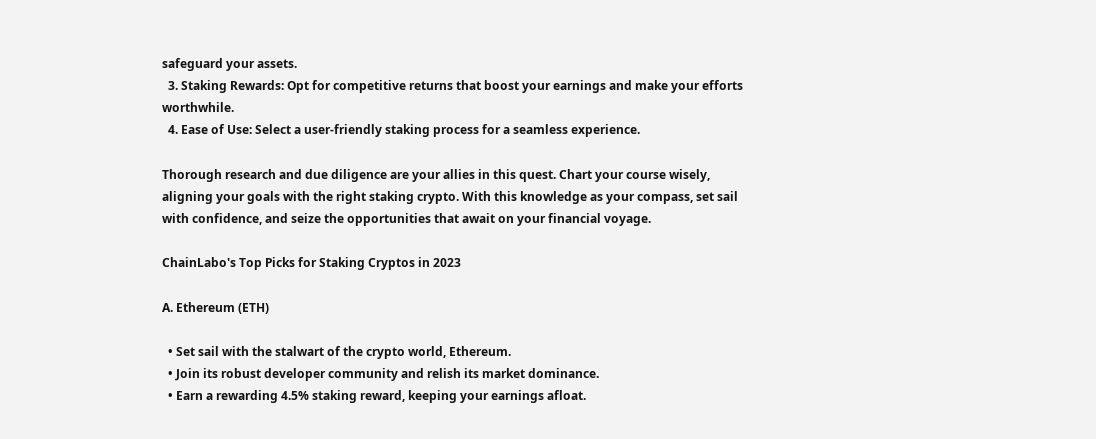safeguard your assets.
  3. Staking Rewards: Opt for competitive returns that boost your earnings and make your efforts worthwhile.
  4. Ease of Use: Select a user-friendly staking process for a seamless experience.

Thorough research and due diligence are your allies in this quest. Chart your course wisely, aligning your goals with the right staking crypto. With this knowledge as your compass, set sail with confidence, and seize the opportunities that await on your financial voyage.

ChainLabo's Top Picks for Staking Cryptos in 2023

A. Ethereum (ETH)

  • Set sail with the stalwart of the crypto world, Ethereum.
  • Join its robust developer community and relish its market dominance.
  • Earn a rewarding 4.5% staking reward, keeping your earnings afloat.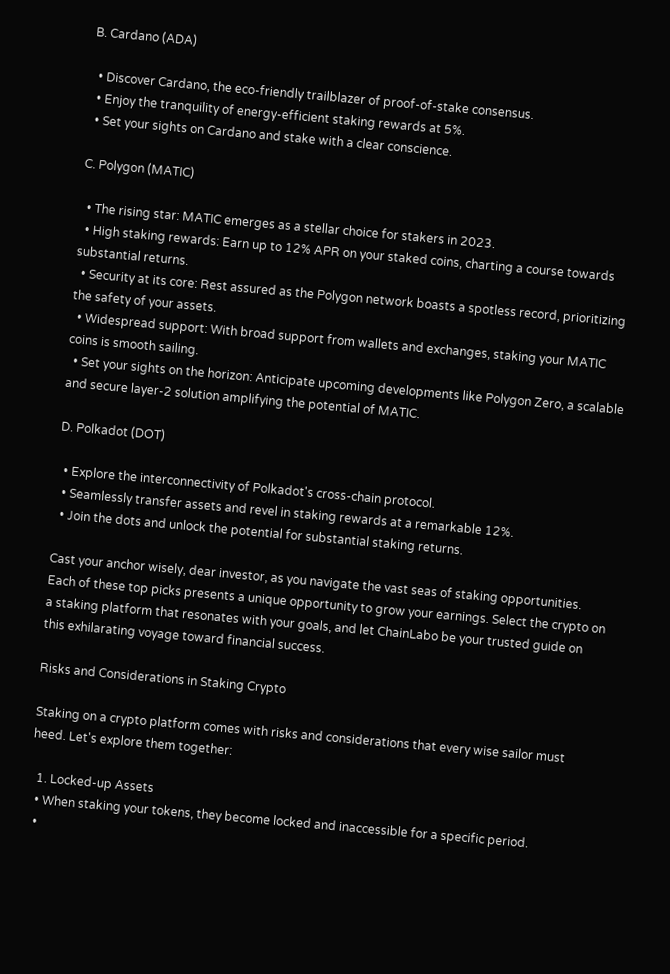B. Cardano (ADA)

  • Discover Cardano, the eco-friendly trailblazer of proof-of-stake consensus.
  • Enjoy the tranquility of energy-efficient staking rewards at 5%.
  • Set your sights on Cardano and stake with a clear conscience.

C. Polygon (MATIC)

  • The rising star: MATIC emerges as a stellar choice for stakers in 2023.
  • High staking rewards: Earn up to 12% APR on your staked coins, charting a course towards substantial returns.
  • Security at its core: Rest assured as the Polygon network boasts a spotless record, prioritizing the safety of your assets.
  • Widespread support: With broad support from wallets and exchanges, staking your MATIC coins is smooth sailing.
  • Set your sights on the horizon: Anticipate upcoming developments like Polygon Zero, a scalable and secure layer-2 solution amplifying the potential of MATIC.

D. Polkadot (DOT)

  • Explore the interconnectivity of Polkadot's cross-chain protocol.
  • Seamlessly transfer assets and revel in staking rewards at a remarkable 12%.
  • Join the dots and unlock the potential for substantial staking returns.

Cast your anchor wisely, dear investor, as you navigate the vast seas of staking opportunities. Each of these top picks presents a unique opportunity to grow your earnings. Select the crypto on a staking platform that resonates with your goals, and let ChainLabo be your trusted guide on this exhilarating voyage toward financial success.

Risks and Considerations in Staking Crypto

Staking on a crypto platform comes with risks and considerations that every wise sailor must heed. Let's explore them together:

  1. Locked-up Assets
  • When staking your tokens, they become locked and inaccessible for a specific period.
  •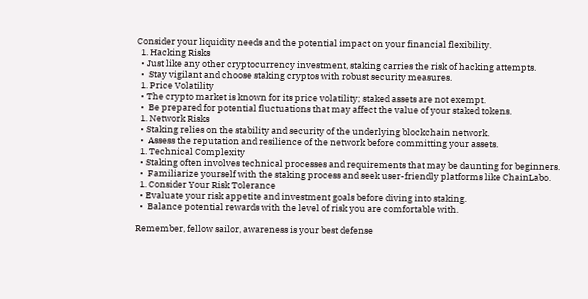Consider your liquidity needs and the potential impact on your financial flexibility.
  1. Hacking Risks
  • Just like any other cryptocurrency investment, staking carries the risk of hacking attempts.
  •  Stay vigilant and choose staking cryptos with robust security measures.
  1. Price Volatility
  • The crypto market is known for its price volatility; staked assets are not exempt.
  •  Be prepared for potential fluctuations that may affect the value of your staked tokens.
  1. Network Risks
  • Staking relies on the stability and security of the underlying blockchain network.
  •  Assess the reputation and resilience of the network before committing your assets.
  1. Technical Complexity
  • Staking often involves technical processes and requirements that may be daunting for beginners.
  •  Familiarize yourself with the staking process and seek user-friendly platforms like ChainLabo.
  1. Consider Your Risk Tolerance
  • Evaluate your risk appetite and investment goals before diving into staking.
  •  Balance potential rewards with the level of risk you are comfortable with.

Remember, fellow sailor, awareness is your best defense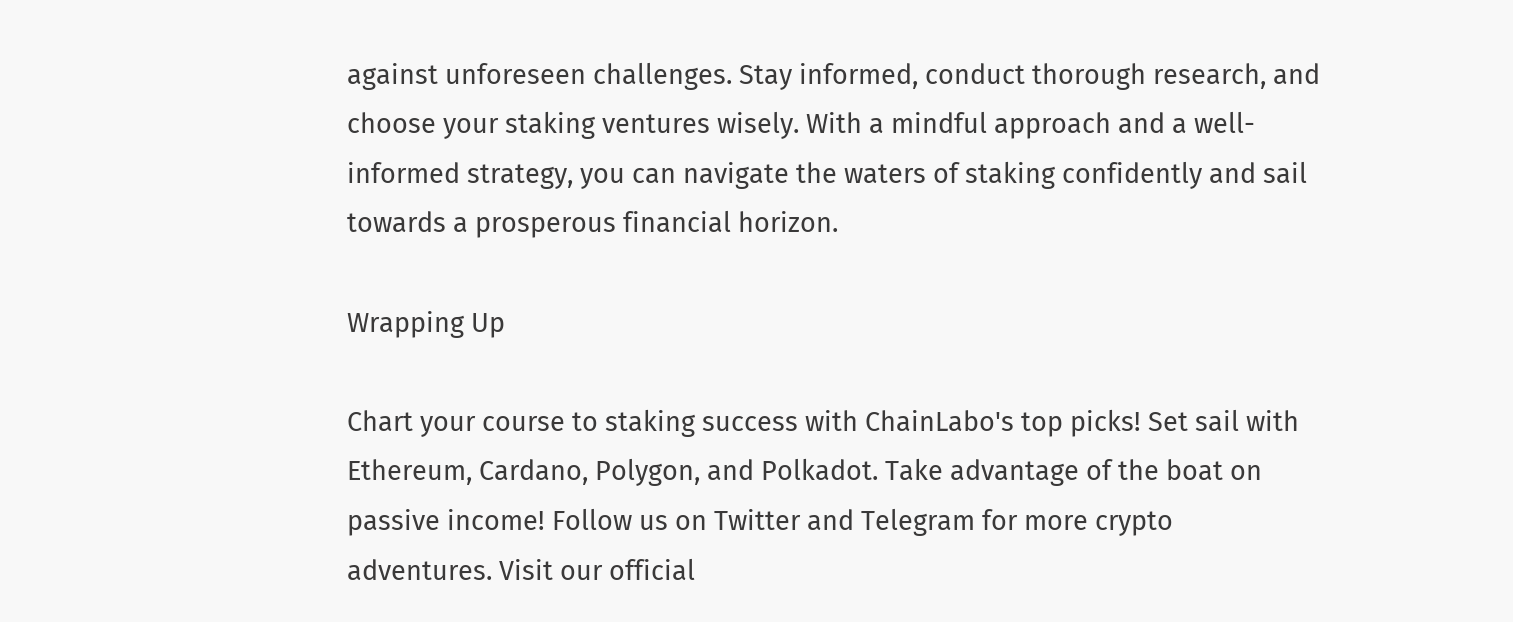against unforeseen challenges. Stay informed, conduct thorough research, and choose your staking ventures wisely. With a mindful approach and a well-informed strategy, you can navigate the waters of staking confidently and sail towards a prosperous financial horizon.

Wrapping Up

Chart your course to staking success with ChainLabo's top picks! Set sail with Ethereum, Cardano, Polygon, and Polkadot. Take advantage of the boat on passive income! Follow us on Twitter and Telegram for more crypto adventures. Visit our official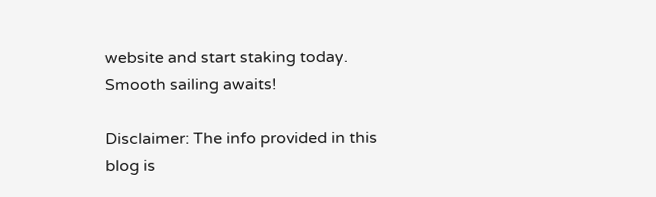website and start staking today. Smooth sailing awaits!

Disclaimer: The info provided in this blog is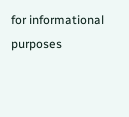for informational purposes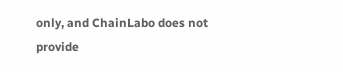only, and ChainLabo does not provide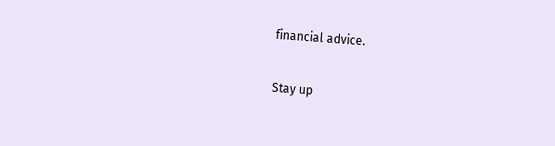financial advice.

Stay up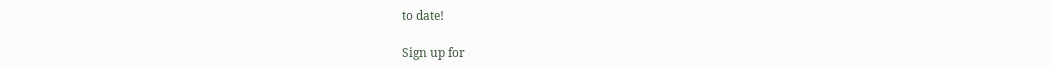to date!

Sign up for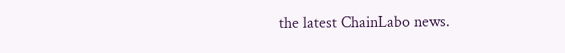the latest ChainLabo news.